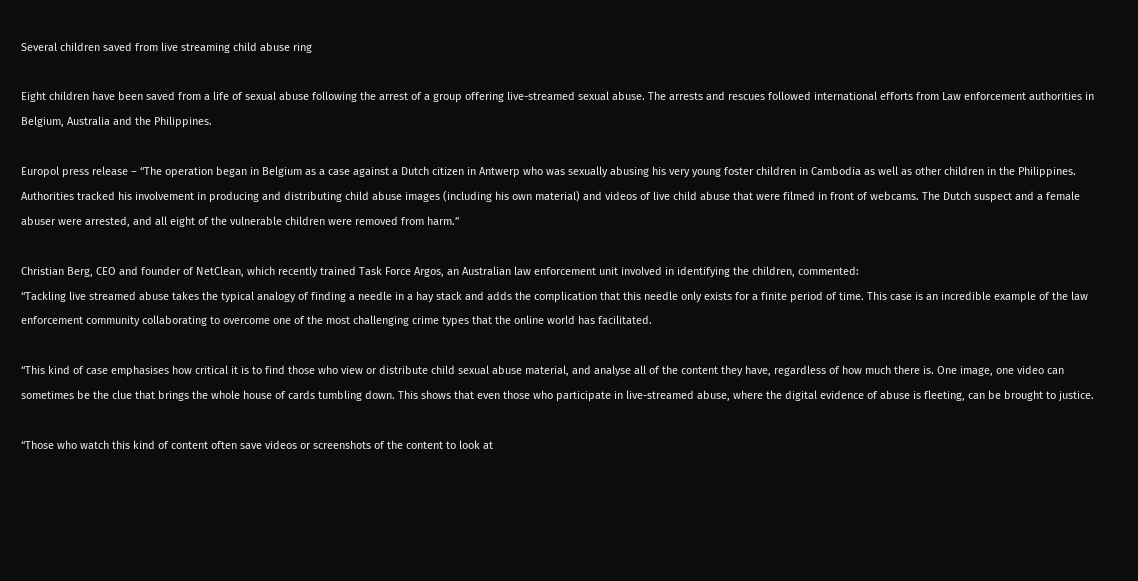Several children saved from live streaming child abuse ring

Eight children have been saved from a life of sexual abuse following the arrest of a group offering live-streamed sexual abuse. The arrests and rescues followed international efforts from Law enforcement authorities in Belgium, Australia and the Philippines.

Europol press release – “The operation began in Belgium as a case against a Dutch citizen in Antwerp who was sexually abusing his very young foster children in Cambodia as well as other children in the Philippines. Authorities tracked his involvement in producing and distributing child abuse images (including his own material) and videos of live child abuse that were filmed in front of webcams. The Dutch suspect and a female abuser were arrested, and all eight of the vulnerable children were removed from harm.”

Christian Berg, CEO and founder of NetClean, which recently trained Task Force Argos, an Australian law enforcement unit involved in identifying the children, commented:
“Tackling live streamed abuse takes the typical analogy of finding a needle in a hay stack and adds the complication that this needle only exists for a finite period of time. This case is an incredible example of the law enforcement community collaborating to overcome one of the most challenging crime types that the online world has facilitated.

“This kind of case emphasises how critical it is to find those who view or distribute child sexual abuse material, and analyse all of the content they have, regardless of how much there is. One image, one video can sometimes be the clue that brings the whole house of cards tumbling down. This shows that even those who participate in live-streamed abuse, where the digital evidence of abuse is fleeting, can be brought to justice.

“Those who watch this kind of content often save videos or screenshots of the content to look at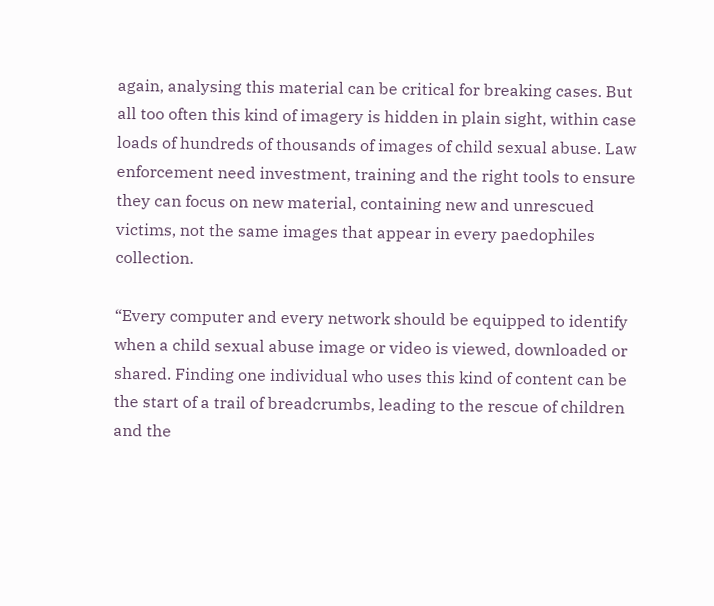again, analysing this material can be critical for breaking cases. But all too often this kind of imagery is hidden in plain sight, within case loads of hundreds of thousands of images of child sexual abuse. Law enforcement need investment, training and the right tools to ensure they can focus on new material, containing new and unrescued victims, not the same images that appear in every paedophiles collection.

“Every computer and every network should be equipped to identify when a child sexual abuse image or video is viewed, downloaded or shared. Finding one individual who uses this kind of content can be the start of a trail of breadcrumbs, leading to the rescue of children and the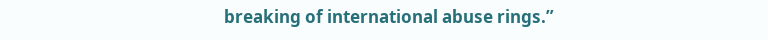breaking of international abuse rings.”